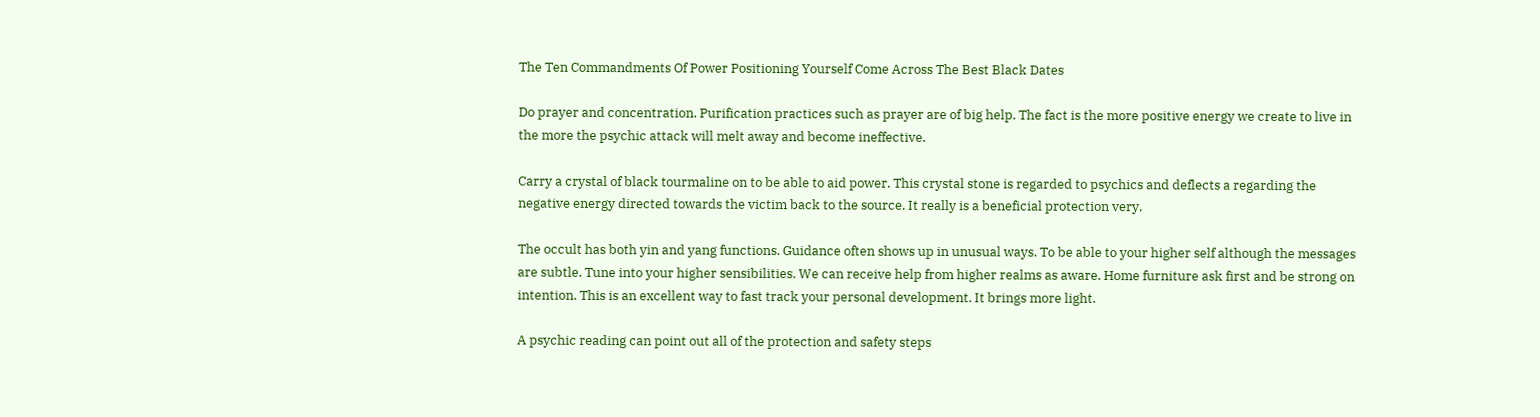The Ten Commandments Of Power Positioning Yourself Come Across The Best Black Dates

Do prayer and concentration. Purification practices such as prayer are of big help. The fact is the more positive energy we create to live in the more the psychic attack will melt away and become ineffective.

Carry a crystal of black tourmaline on to be able to aid power. This crystal stone is regarded to psychics and deflects a regarding the negative energy directed towards the victim back to the source. It really is a beneficial protection very.

The occult has both yin and yang functions. Guidance often shows up in unusual ways. To be able to your higher self although the messages are subtle. Tune into your higher sensibilities. We can receive help from higher realms as aware. Home furniture ask first and be strong on intention. This is an excellent way to fast track your personal development. It brings more light.

A psychic reading can point out all of the protection and safety steps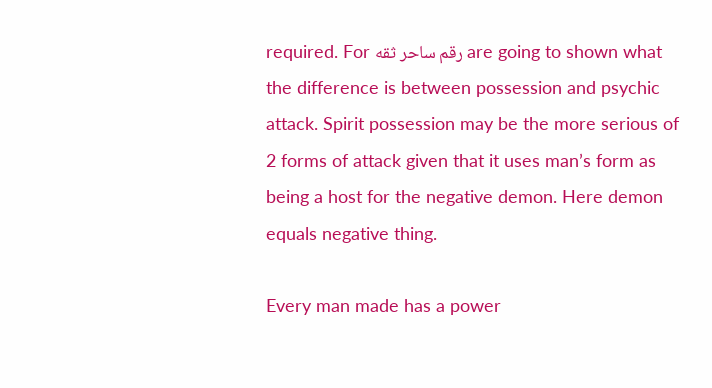required. For رقم ساحر ثقه are going to shown what the difference is between possession and psychic attack. Spirit possession may be the more serious of 2 forms of attack given that it uses man’s form as being a host for the negative demon. Here demon equals negative thing.

Every man made has a power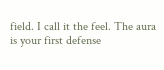field. I call it the feel. The aura is your first defense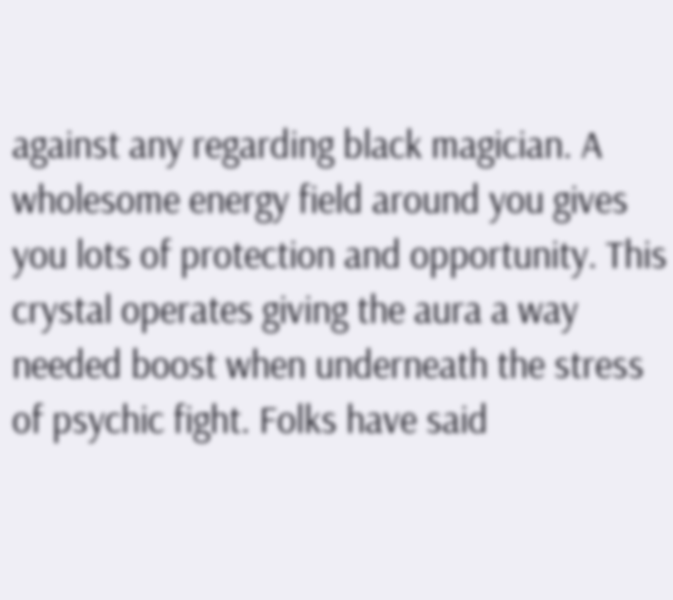against any regarding black magician. A wholesome energy field around you gives you lots of protection and opportunity. This crystal operates giving the aura a way needed boost when underneath the stress of psychic fight. Folks have said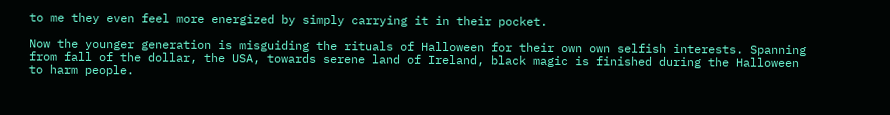to me they even feel more energized by simply carrying it in their pocket.

Now the younger generation is misguiding the rituals of Halloween for their own own selfish interests. Spanning from fall of the dollar, the USA, towards serene land of Ireland, black magic is finished during the Halloween to harm people.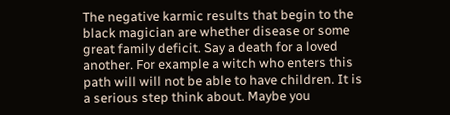The negative karmic results that begin to the black magician are whether disease or some great family deficit. Say a death for a loved another. For example a witch who enters this path will will not be able to have children. It is a serious step think about. Maybe you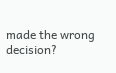made the wrong decision?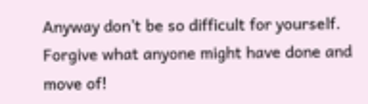Anyway don’t be so difficult for yourself. Forgive what anyone might have done and move of!